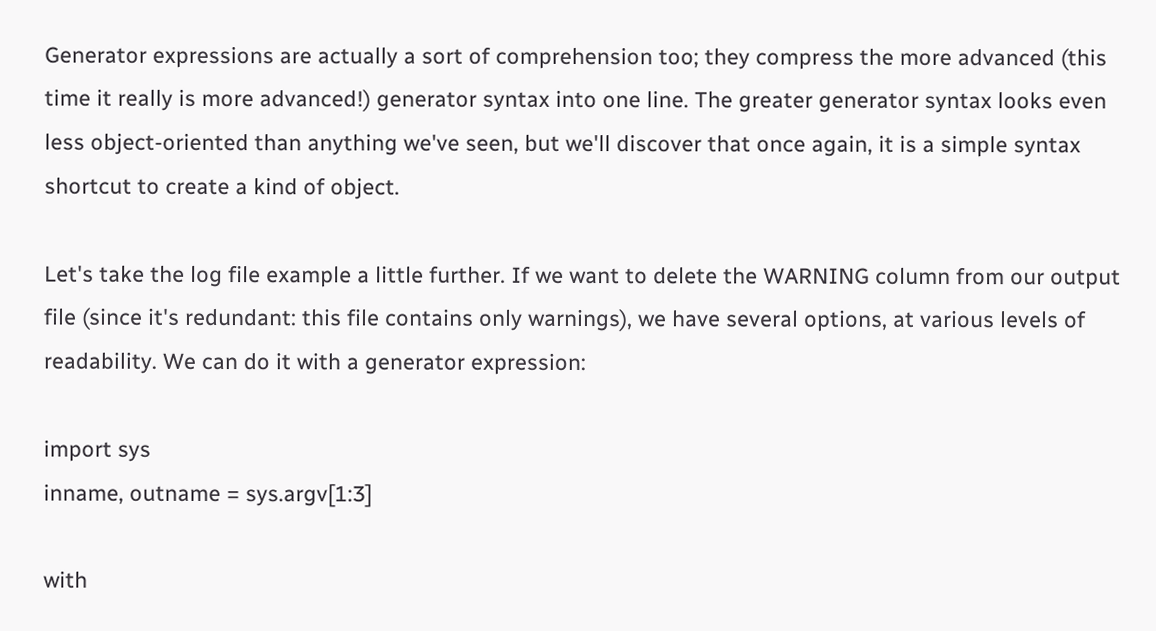Generator expressions are actually a sort of comprehension too; they compress the more advanced (this time it really is more advanced!) generator syntax into one line. The greater generator syntax looks even less object-oriented than anything we've seen, but we'll discover that once again, it is a simple syntax shortcut to create a kind of object.

Let's take the log file example a little further. If we want to delete the WARNING column from our output file (since it's redundant: this file contains only warnings), we have several options, at various levels of readability. We can do it with a generator expression:

import sys
inname, outname = sys.argv[1:3]

with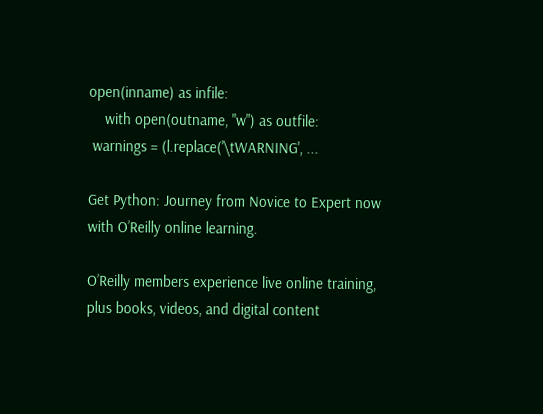open(inname) as infile:
    with open(outname, "w") as outfile:
 warnings = (l.replace('\tWARNING', ...

Get Python: Journey from Novice to Expert now with O’Reilly online learning.

O’Reilly members experience live online training, plus books, videos, and digital content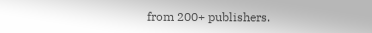from 200+ publishers.